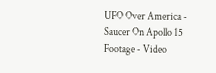UFO Over America - Saucer On Apollo 15 Footage - Video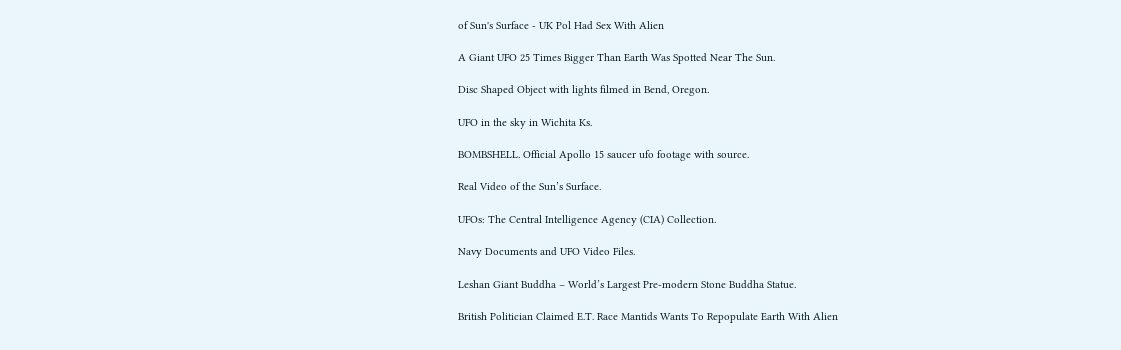of Sun's Surface - UK Pol Had Sex With Alien

A Giant UFO 25 Times Bigger Than Earth Was Spotted Near The Sun.

Disc Shaped Object with lights filmed in Bend, Oregon.

UFO in the sky in Wichita Ks.

BOMBSHELL. Official Apollo 15 saucer ufo footage with source.

Real Video of the Sun’s Surface.

UFOs: The Central Intelligence Agency (CIA) Collection.

Navy Documents and UFO Video Files.

Leshan Giant Buddha – World’s Largest Pre-modern Stone Buddha Statue.

British Politician Claimed E.T. Race Mantids Wants To Repopulate Earth With Alien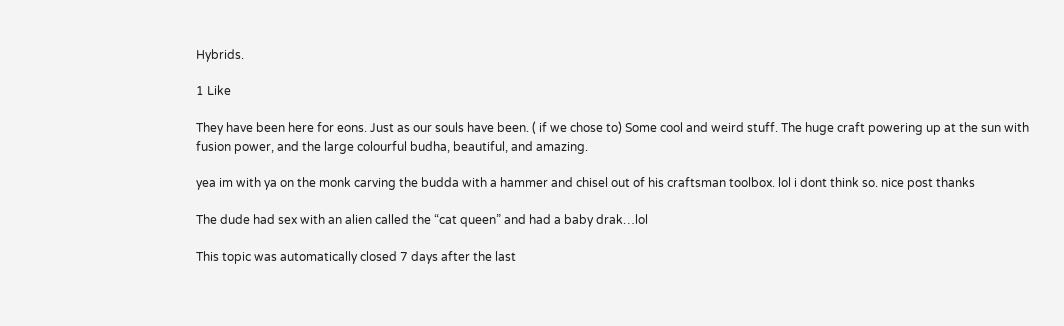Hybrids.

1 Like

They have been here for eons. Just as our souls have been. ( if we chose to) Some cool and weird stuff. The huge craft powering up at the sun with fusion power, and the large colourful budha, beautiful, and amazing.

yea im with ya on the monk carving the budda with a hammer and chisel out of his craftsman toolbox. lol i dont think so. nice post thanks

The dude had sex with an alien called the “cat queen” and had a baby drak…lol

This topic was automatically closed 7 days after the last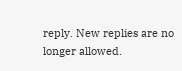reply. New replies are no longer allowed.